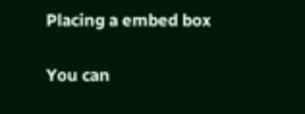Placing a embed box

You can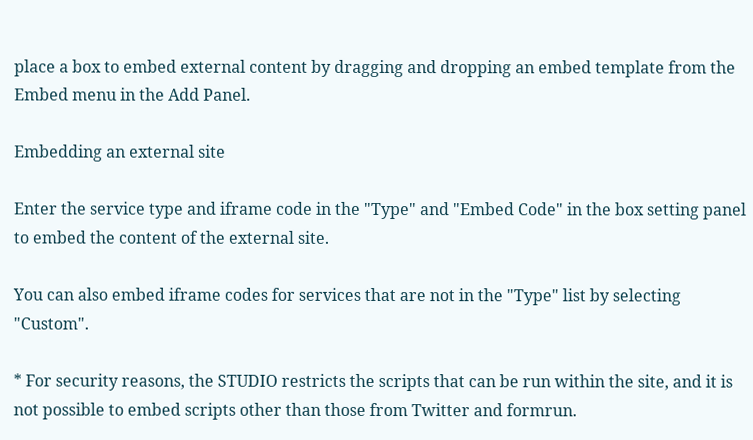place a box to embed external content by dragging and dropping an embed template from the Embed menu in the Add Panel.

Embedding an external site

Enter the service type and iframe code in the "Type" and "Embed Code" in the box setting panel to embed the content of the external site.

You can also embed iframe codes for services that are not in the "Type" list by selecting "Custom".

* For security reasons, the STUDIO restricts the scripts that can be run within the site, and it is not possible to embed scripts other than those from Twitter and formrun.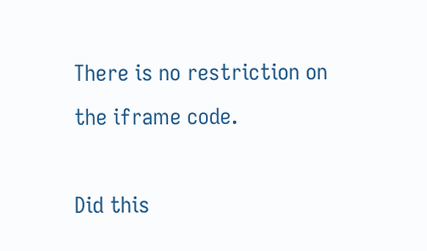There is no restriction on the iframe code.

Did this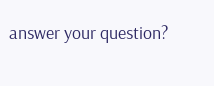answer your question?